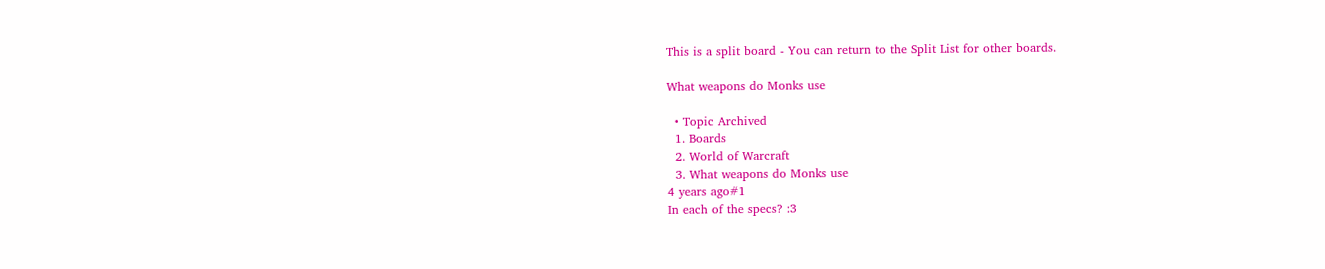This is a split board - You can return to the Split List for other boards.

What weapons do Monks use

  • Topic Archived
  1. Boards
  2. World of Warcraft
  3. What weapons do Monks use
4 years ago#1
In each of the specs? :3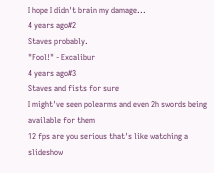I hope I didn't brain my damage...
4 years ago#2
Staves probably.
"Fool!" - Excalibur
4 years ago#3
Staves and fists for sure
I might've seen polearms and even 2h swords being available for them
12 fps are you serious that's like watching a slideshow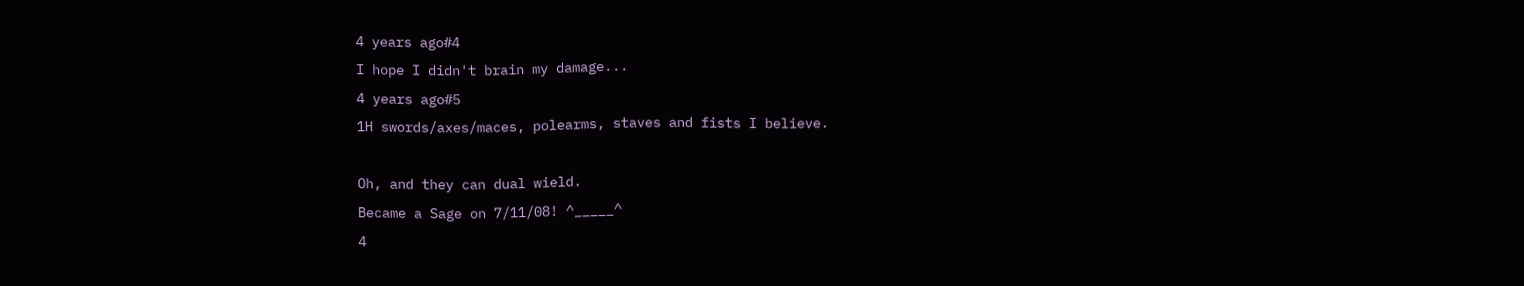4 years ago#4
I hope I didn't brain my damage...
4 years ago#5
1H swords/axes/maces, polearms, staves and fists I believe.

Oh, and they can dual wield.
Became a Sage on 7/11/08! ^_____^
4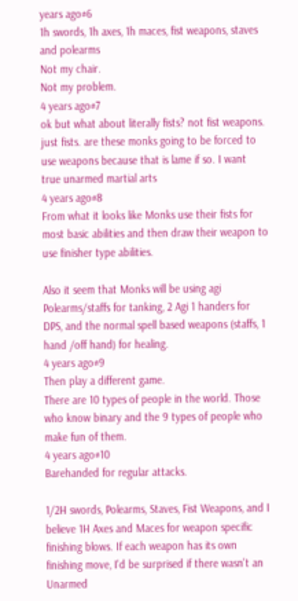years ago#6
1h swords, 1h axes, 1h maces, fist weapons, staves and polearms
Not my chair.
Not my problem.
4 years ago#7
ok but what about literally fists? not fist weapons. just fists. are these monks going to be forced to use weapons because that is lame if so. I want true unarmed martial arts
4 years ago#8
From what it looks like Monks use their fists for most basic abilities and then draw their weapon to use finisher type abilities.

Also it seem that Monks will be using agi Polearms/staffs for tanking, 2 Agi 1 handers for DPS, and the normal spell based weapons (staffs, 1 hand /off hand) for healing.
4 years ago#9
Then play a different game.
There are 10 types of people in the world. Those who know binary and the 9 types of people who make fun of them.
4 years ago#10
Barehanded for regular attacks.

1/2H swords, Polearms, Staves, Fist Weapons, and I believe 1H Axes and Maces for weapon specific finishing blows. If each weapon has its own finishing move, I'd be surprised if there wasn't an Unarmed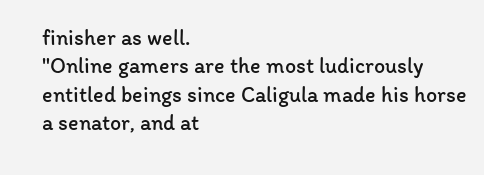finisher as well.
"Online gamers are the most ludicrously entitled beings since Caligula made his horse a senator, and at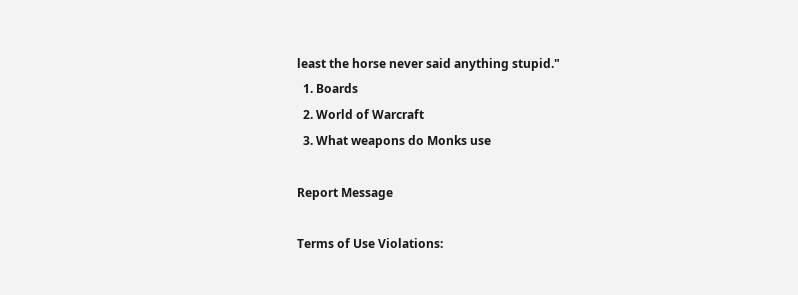least the horse never said anything stupid."
  1. Boards
  2. World of Warcraft
  3. What weapons do Monks use

Report Message

Terms of Use Violations: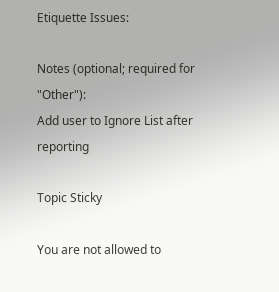Etiquette Issues:

Notes (optional; required for "Other"):
Add user to Ignore List after reporting

Topic Sticky

You are not allowed to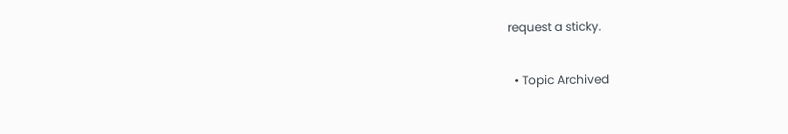request a sticky.

  • Topic Archived